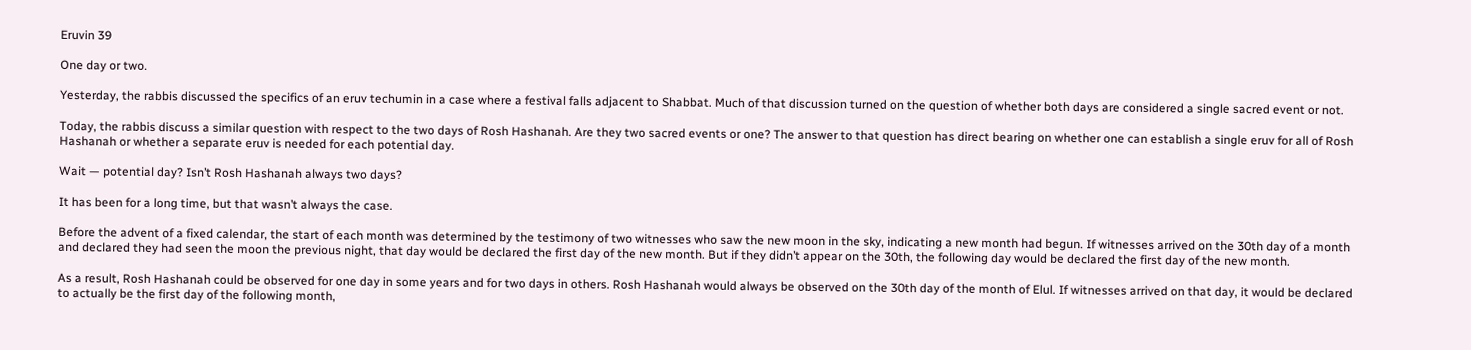Eruvin 39

One day or two.

Yesterday, the rabbis discussed the specifics of an eruv techumin in a case where a festival falls adjacent to Shabbat. Much of that discussion turned on the question of whether both days are considered a single sacred event or not.

Today, the rabbis discuss a similar question with respect to the two days of Rosh Hashanah. Are they two sacred events or one? The answer to that question has direct bearing on whether one can establish a single eruv for all of Rosh Hashanah or whether a separate eruv is needed for each potential day.

Wait — potential day? Isn’t Rosh Hashanah always two days?

It has been for a long time, but that wasn’t always the case.

Before the advent of a fixed calendar, the start of each month was determined by the testimony of two witnesses who saw the new moon in the sky, indicating a new month had begun. If witnesses arrived on the 30th day of a month and declared they had seen the moon the previous night, that day would be declared the first day of the new month. But if they didn’t appear on the 30th, the following day would be declared the first day of the new month.

As a result, Rosh Hashanah could be observed for one day in some years and for two days in others. Rosh Hashanah would always be observed on the 30th day of the month of Elul. If witnesses arrived on that day, it would be declared to actually be the first day of the following month,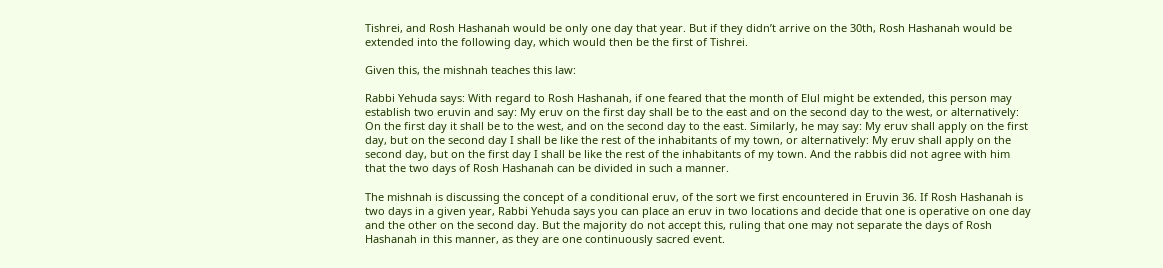Tishrei, and Rosh Hashanah would be only one day that year. But if they didn’t arrive on the 30th, Rosh Hashanah would be extended into the following day, which would then be the first of Tishrei.

Given this, the mishnah teaches this law:

Rabbi Yehuda says: With regard to Rosh Hashanah, if one feared that the month of Elul might be extended, this person may establish two eruvin and say: My eruv on the first day shall be to the east and on the second day to the west, or alternatively: On the first day it shall be to the west, and on the second day to the east. Similarly, he may say: My eruv shall apply on the first day, but on the second day I shall be like the rest of the inhabitants of my town, or alternatively: My eruv shall apply on the second day, but on the first day I shall be like the rest of the inhabitants of my town. And the rabbis did not agree with him that the two days of Rosh Hashanah can be divided in such a manner.

The mishnah is discussing the concept of a conditional eruv, of the sort we first encountered in Eruvin 36. If Rosh Hashanah is two days in a given year, Rabbi Yehuda says you can place an eruv in two locations and decide that one is operative on one day and the other on the second day. But the majority do not accept this, ruling that one may not separate the days of Rosh Hashanah in this manner, as they are one continuously sacred event.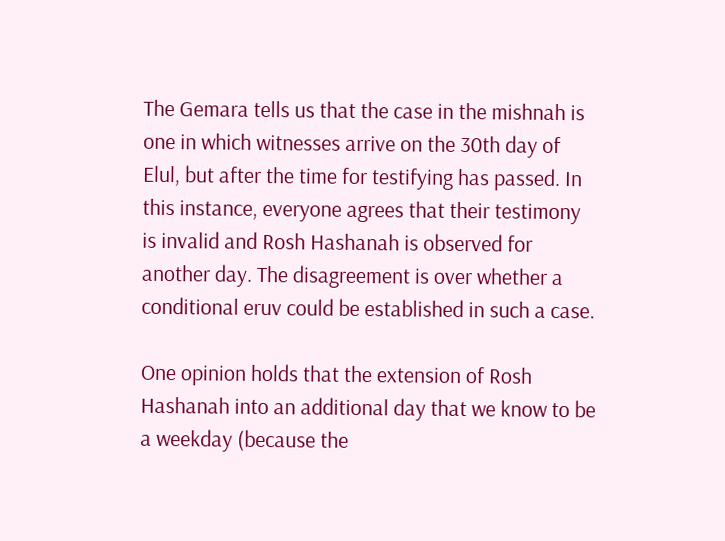The Gemara tells us that the case in the mishnah is one in which witnesses arrive on the 30th day of Elul, but after the time for testifying has passed. In this instance, everyone agrees that their testimony is invalid and Rosh Hashanah is observed for another day. The disagreement is over whether a conditional eruv could be established in such a case.

One opinion holds that the extension of Rosh Hashanah into an additional day that we know to be a weekday (because the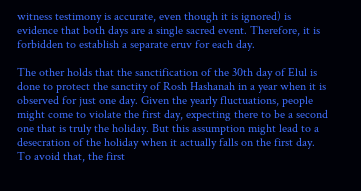witness testimony is accurate, even though it is ignored) is evidence that both days are a single sacred event. Therefore, it is forbidden to establish a separate eruv for each day.

The other holds that the sanctification of the 30th day of Elul is done to protect the sanctity of Rosh Hashanah in a year when it is observed for just one day. Given the yearly fluctuations, people might come to violate the first day, expecting there to be a second one that is truly the holiday. But this assumption might lead to a desecration of the holiday when it actually falls on the first day. To avoid that, the first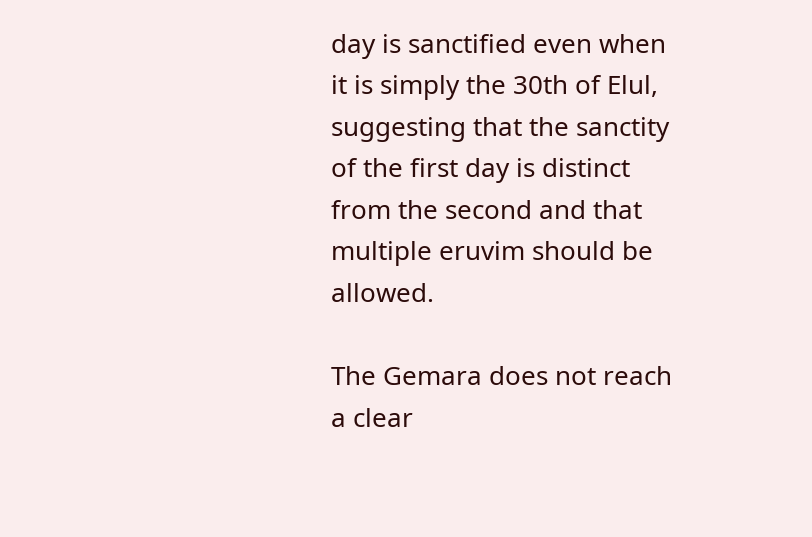day is sanctified even when it is simply the 30th of Elul, suggesting that the sanctity of the first day is distinct from the second and that multiple eruvim should be allowed.

The Gemara does not reach a clear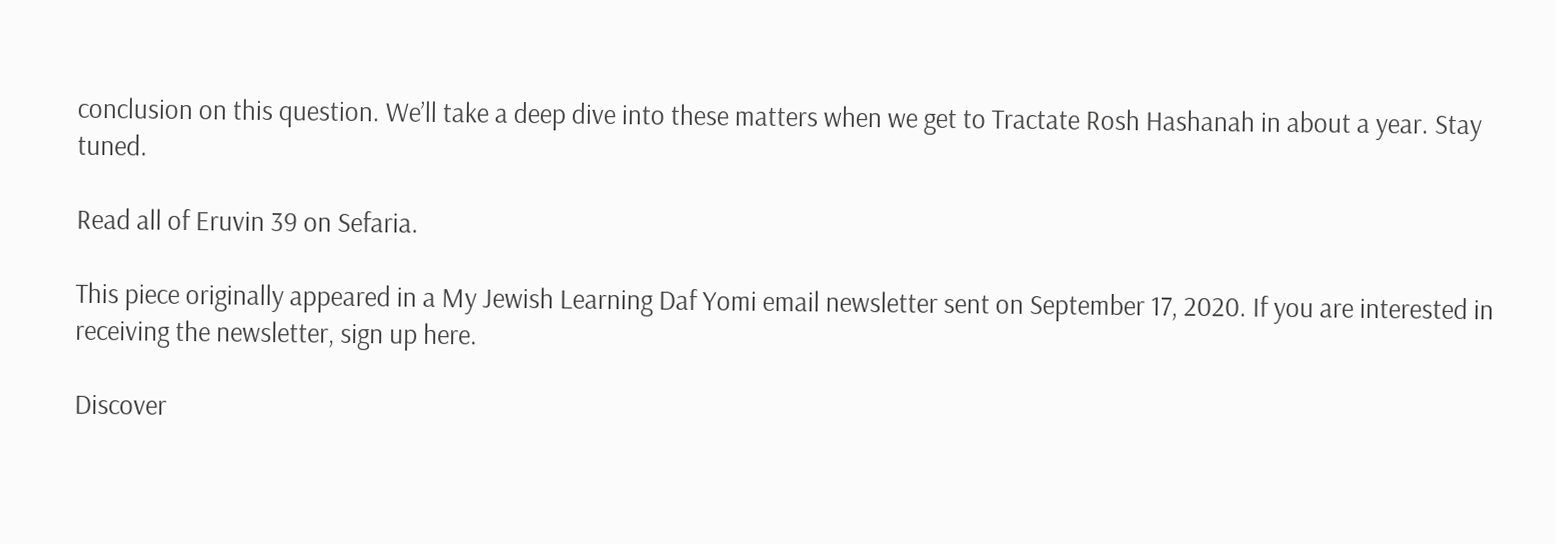conclusion on this question. We’ll take a deep dive into these matters when we get to Tractate Rosh Hashanah in about a year. Stay tuned.

Read all of Eruvin 39 on Sefaria.

This piece originally appeared in a My Jewish Learning Daf Yomi email newsletter sent on September 17, 2020. If you are interested in receiving the newsletter, sign up here.

Discover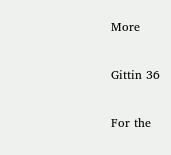More

Gittin 36

For the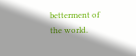betterment of the world.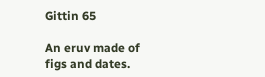Gittin 65

An eruv made of figs and dates.